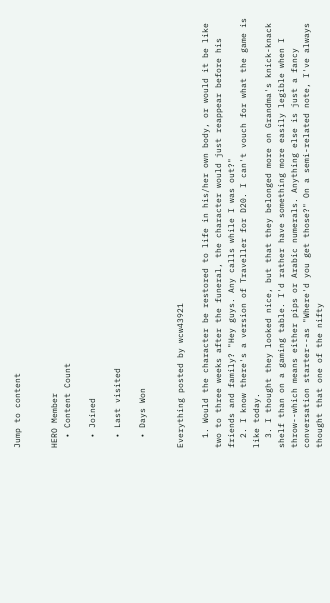Jump to content


HERO Member
  • Content Count

  • Joined

  • Last visited

  • Days Won


Everything posted by wcw43921

  1. Would the character be restored to life in his/her own body, or would it be like two to three weeks after the funeral, the character would just reappear before his friends and family? "Hey guys. Any calls while I was out?"
  2. I know there's a version of Traveller for D20. I can't vouch for what the game is like today.
  3. I thought they looked nice, but that they belonged more on Grandma's knick-knack shelf than on a gaming table. I'd rather have something more easily legible when I throw--which means either pips or Arabic numerals. Anything else is just a fancy conversation starter--as "Where'd you get those?" On a semi-related note, I've always thought that one of the nifty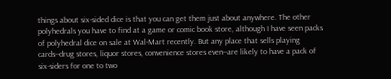things about six-sided dice is that you can get them just about anywhere. The other polyhedrals you have to find at a game or comic book store, although I have seen packs of polyhedral dice on sale at Wal-Mart recently. But any place that sells playing cards--drug stores, liquor stores, convenience stores even--are likely to have a pack of six-siders for one to two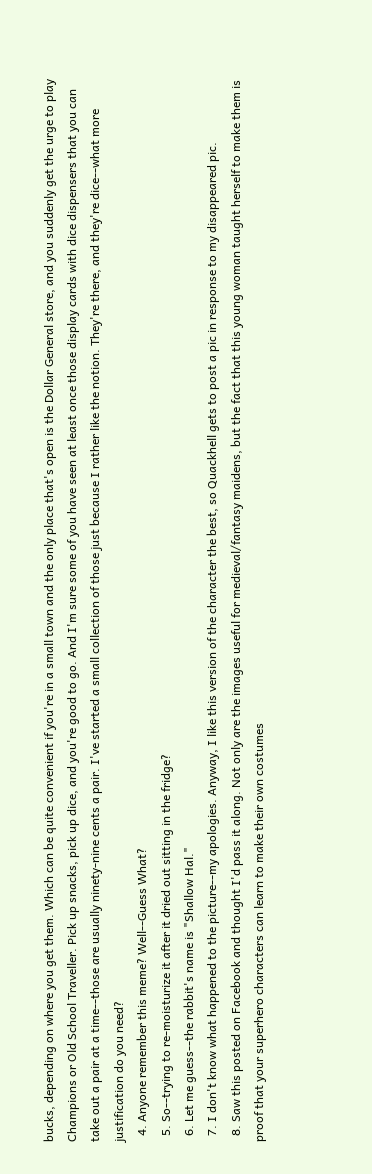bucks, depending on where you get them. Which can be quite convenient if you're in a small town and the only place that's open is the Dollar General store, and you suddenly get the urge to play Champions or Old School Traveller. Pick up snacks, pick up dice, and you're good to go. And I'm sure some of you have seen at least once those display cards with dice dispensers that you can take out a pair at a time--those are usually ninety-nine cents a pair. I've started a small collection of those just because I rather like the notion. They're there, and they're dice--what more justification do you need?
  4. Anyone remember this meme? Well--Guess What?
  5. So--trying to re-moisturize it after it dried out sitting in the fridge?
  6. Let me guess--the rabbit's name is "Shallow Hal."
  7. I don't know what happened to the picture--my apologies. Anyway, I like this version of the character the best, so Quackhell gets to post a pic in response to my disappeared pic.
  8. Saw this posted on Facebook and thought I'd pass it along. Not only are the images useful for medieval/fantasy maidens, but the fact that this young woman taught herself to make them is proof that your superhero characters can learn to make their own costumes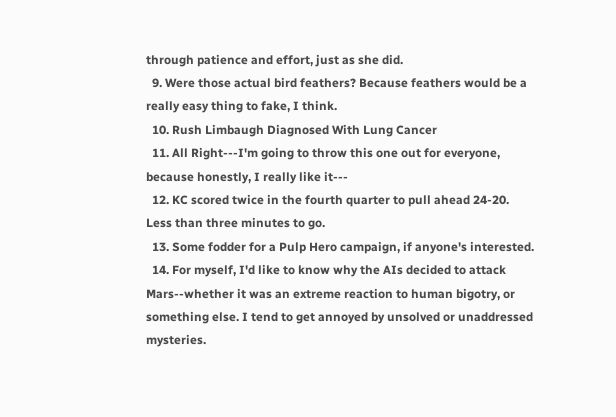through patience and effort, just as she did.
  9. Were those actual bird feathers? Because feathers would be a really easy thing to fake, I think.
  10. Rush Limbaugh Diagnosed With Lung Cancer
  11. All Right---I'm going to throw this one out for everyone, because honestly, I really like it---
  12. KC scored twice in the fourth quarter to pull ahead 24-20. Less than three minutes to go.
  13. Some fodder for a Pulp Hero campaign, if anyone's interested.
  14. For myself, I'd like to know why the AIs decided to attack Mars--whether it was an extreme reaction to human bigotry, or something else. I tend to get annoyed by unsolved or unaddressed mysteries.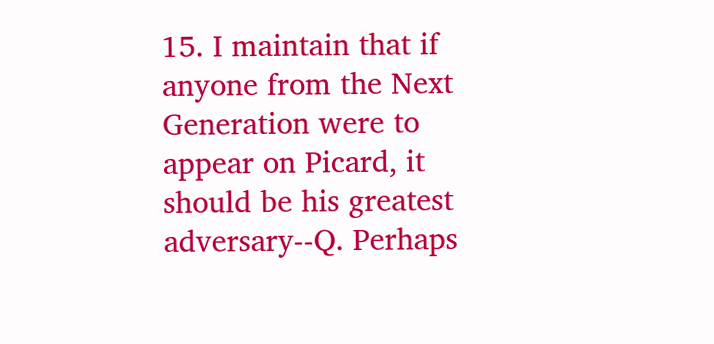15. I maintain that if anyone from the Next Generation were to appear on Picard, it should be his greatest adversary--Q. Perhaps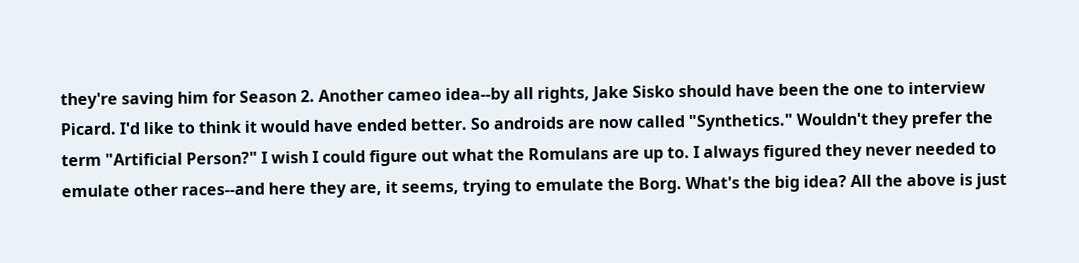they're saving him for Season 2. Another cameo idea--by all rights, Jake Sisko should have been the one to interview Picard. I'd like to think it would have ended better. So androids are now called "Synthetics." Wouldn't they prefer the term "Artificial Person?" I wish I could figure out what the Romulans are up to. I always figured they never needed to emulate other races--and here they are, it seems, trying to emulate the Borg. What's the big idea? All the above is just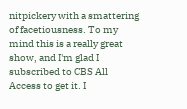nitpickery with a smattering of facetiousness. To my mind this is a really great show, and I'm glad I subscribed to CBS All Access to get it. I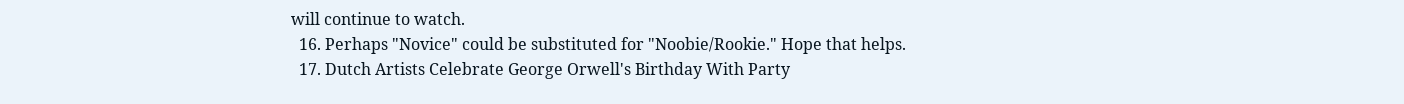will continue to watch.
  16. Perhaps "Novice" could be substituted for "Noobie/Rookie." Hope that helps.
  17. Dutch Artists Celebrate George Orwell's Birthday With Party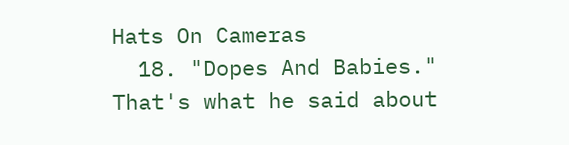Hats On Cameras
  18. "Dopes And Babies."  That's what he said about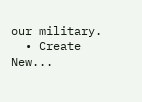our military.
  • Create New...